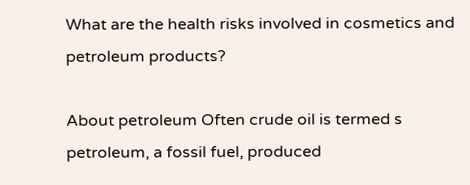What are the health risks involved in cosmetics and petroleum products?

About petroleum Often crude oil is termed s petroleum, a fossil fuel, produced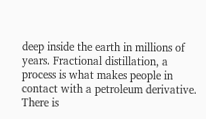deep inside the earth in millions of years. Fractional distillation, a process is what makes people in contact with a petroleum derivative. There is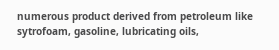numerous product derived from petroleum like sytrofoam, gasoline, lubricating oils,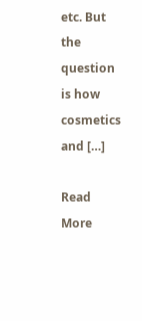etc. But the question is how cosmetics and […]

Read More